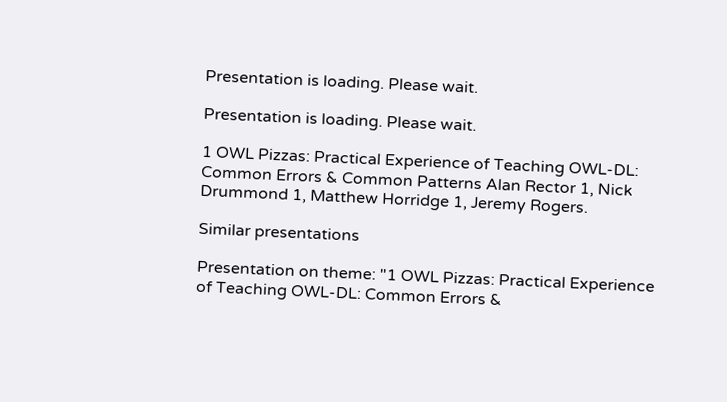Presentation is loading. Please wait.

Presentation is loading. Please wait.

1 OWL Pizzas: Practical Experience of Teaching OWL-DL: Common Errors & Common Patterns Alan Rector 1, Nick Drummond 1, Matthew Horridge 1, Jeremy Rogers.

Similar presentations

Presentation on theme: "1 OWL Pizzas: Practical Experience of Teaching OWL-DL: Common Errors &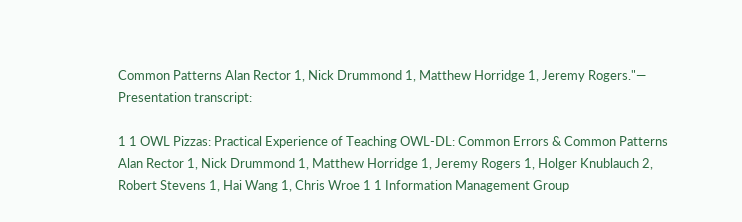Common Patterns Alan Rector 1, Nick Drummond 1, Matthew Horridge 1, Jeremy Rogers."— Presentation transcript:

1 1 OWL Pizzas: Practical Experience of Teaching OWL-DL: Common Errors & Common Patterns Alan Rector 1, Nick Drummond 1, Matthew Horridge 1, Jeremy Rogers 1, Holger Knublauch 2, Robert Stevens 1, Hai Wang 1, Chris Wroe 1 1 Information Management Group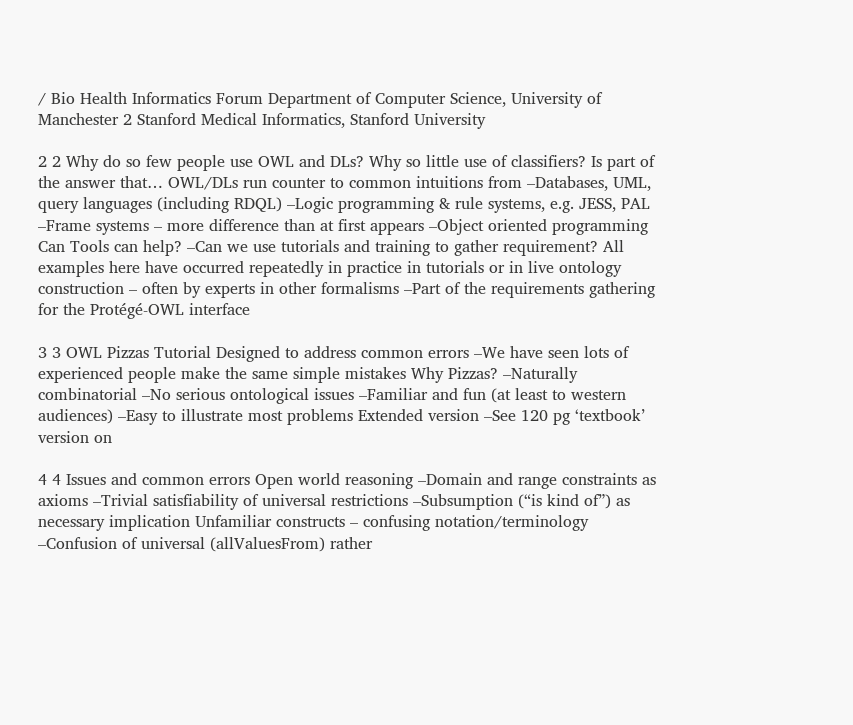/ Bio Health Informatics Forum Department of Computer Science, University of Manchester 2 Stanford Medical Informatics, Stanford University

2 2 Why do so few people use OWL and DLs? Why so little use of classifiers? Is part of the answer that… OWL/DLs run counter to common intuitions from –Databases, UML, query languages (including RDQL) –Logic programming & rule systems, e.g. JESS, PAL –Frame systems – more difference than at first appears –Object oriented programming Can Tools can help? –Can we use tutorials and training to gather requirement? All examples here have occurred repeatedly in practice in tutorials or in live ontology construction – often by experts in other formalisms –Part of the requirements gathering for the Protégé-OWL interface

3 3 OWL Pizzas Tutorial Designed to address common errors –We have seen lots of experienced people make the same simple mistakes Why Pizzas? –Naturally combinatorial –No serious ontological issues –Familiar and fun (at least to western audiences) –Easy to illustrate most problems Extended version –See 120 pg ‘textbook’ version on

4 4 Issues and common errors Open world reasoning –Domain and range constraints as axioms –Trivial satisfiability of universal restrictions –Subsumption (“is kind of”) as necessary implication Unfamiliar constructs – confusing notation/terminology –Confusion of universal (allValuesFrom) rather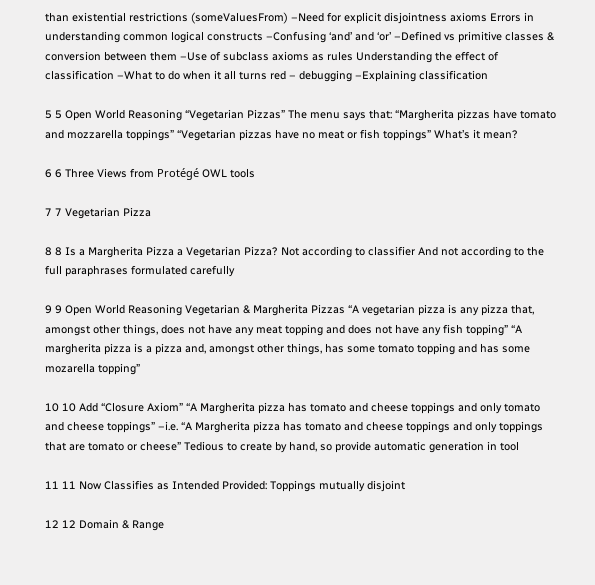than existential restrictions (someValuesFrom) –Need for explicit disjointness axioms Errors in understanding common logical constructs –Confusing ‘and’ and ‘or’ –Defined vs primitive classes & conversion between them –Use of subclass axioms as rules Understanding the effect of classification –What to do when it all turns red – debugging –Explaining classification

5 5 Open World Reasoning “Vegetarian Pizzas” The menu says that: “Margherita pizzas have tomato and mozzarella toppings” “Vegetarian pizzas have no meat or fish toppings” What’s it mean?

6 6 Three Views from Protégé OWL tools

7 7 Vegetarian Pizza

8 8 Is a Margherita Pizza a Vegetarian Pizza? Not according to classifier And not according to the full paraphrases formulated carefully

9 9 Open World Reasoning Vegetarian & Margherita Pizzas “A vegetarian pizza is any pizza that, amongst other things, does not have any meat topping and does not have any fish topping” “A margherita pizza is a pizza and, amongst other things, has some tomato topping and has some mozarella topping”

10 10 Add “Closure Axiom” “A Margherita pizza has tomato and cheese toppings and only tomato and cheese toppings” –i.e. “A Margherita pizza has tomato and cheese toppings and only toppings that are tomato or cheese” Tedious to create by hand, so provide automatic generation in tool

11 11 Now Classifies as Intended Provided: Toppings mutually disjoint

12 12 Domain & Range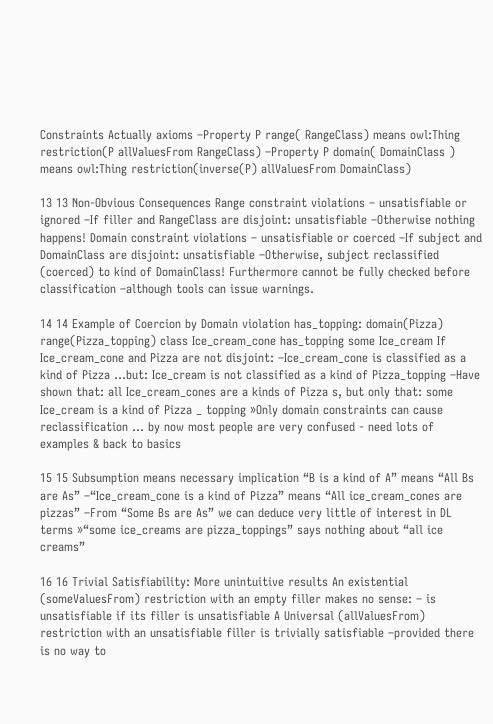Constraints Actually axioms –Property P range( RangeClass) means owl:Thing restriction(P allValuesFrom RangeClass) –Property P domain( DomainClass ) means owl:Thing restriction(inverse(P) allValuesFrom DomainClass)

13 13 Non-Obvious Consequences Range constraint violations – unsatisfiable or ignored –If filler and RangeClass are disjoint: unsatisfiable –Otherwise nothing happens! Domain constraint violations – unsatisfiable or coerced –If subject and DomainClass are disjoint: unsatisfiable –Otherwise, subject reclassified (coerced) to kind of DomainClass! Furthermore cannot be fully checked before classification –although tools can issue warnings.

14 14 Example of Coercion by Domain violation has_topping: domain(Pizza) range(Pizza_topping) class Ice_cream_cone has_topping some Ice_cream If Ice_cream_cone and Pizza are not disjoint: –Ice_cream_cone is classified as a kind of Pizza …but: Ice_cream is not classified as a kind of Pizza_topping –Have shown that: all Ice_cream_cones are a kinds of Pizza s, but only that: some Ice_cream is a kind of Pizza _ topping »Only domain constraints can cause reclassification … by now most people are very confused - need lots of examples & back to basics

15 15 Subsumption means necessary implication “B is a kind of A” means “All Bs are As” –“Ice_cream_cone is a kind of Pizza” means “All ice_cream_cones are pizzas” –From “Some Bs are As” we can deduce very little of interest in DL terms »“some ice_creams are pizza_toppings” says nothing about “all ice creams”

16 16 Trivial Satisfiability: More unintuitive results An existential (someValuesFrom) restriction with an empty filler makes no sense: – is unsatisfiable if its filler is unsatisfiable A Universal (allValuesFrom) restriction with an unsatisfiable filler is trivially satisfiable –provided there is no way to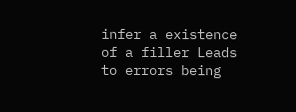infer a existence of a filler Leads to errors being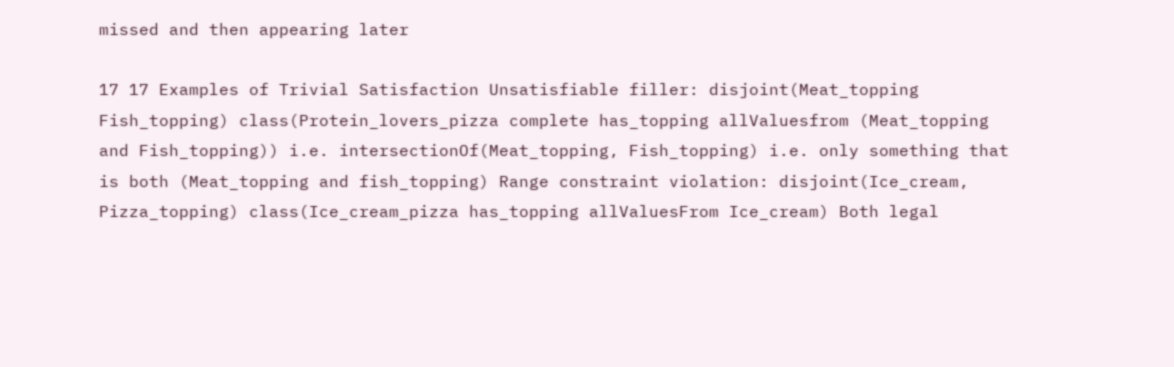missed and then appearing later

17 17 Examples of Trivial Satisfaction Unsatisfiable filler: disjoint(Meat_topping Fish_topping) class(Protein_lovers_pizza complete has_topping allValuesfrom (Meat_topping and Fish_topping)) i.e. intersectionOf(Meat_topping, Fish_topping) i.e. only something that is both (Meat_topping and fish_topping) Range constraint violation: disjoint(Ice_cream, Pizza_topping) class(Ice_cream_pizza has_topping allValuesFrom Ice_cream) Both legal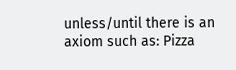unless/until there is an axiom such as: Pizza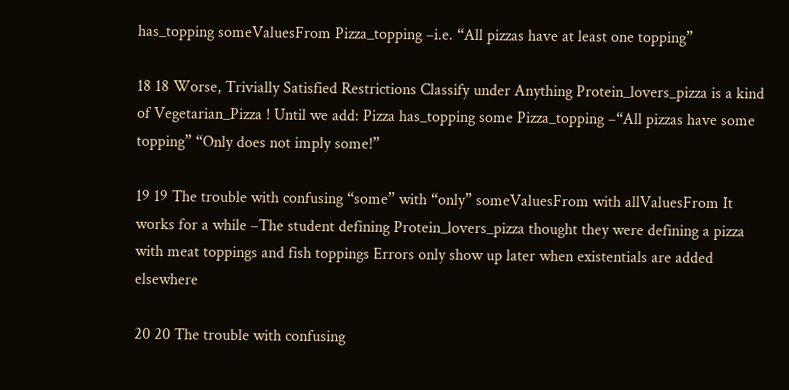has_topping someValuesFrom Pizza_topping –i.e. “All pizzas have at least one topping”

18 18 Worse, Trivially Satisfied Restrictions Classify under Anything Protein_lovers_pizza is a kind of Vegetarian_Pizza ! Until we add: Pizza has_topping some Pizza_topping –“All pizzas have some topping” “Only does not imply some!”

19 19 The trouble with confusing “some” with “only” someValuesFrom with allValuesFrom It works for a while –The student defining Protein_lovers_pizza thought they were defining a pizza with meat toppings and fish toppings Errors only show up later when existentials are added elsewhere

20 20 The trouble with confusing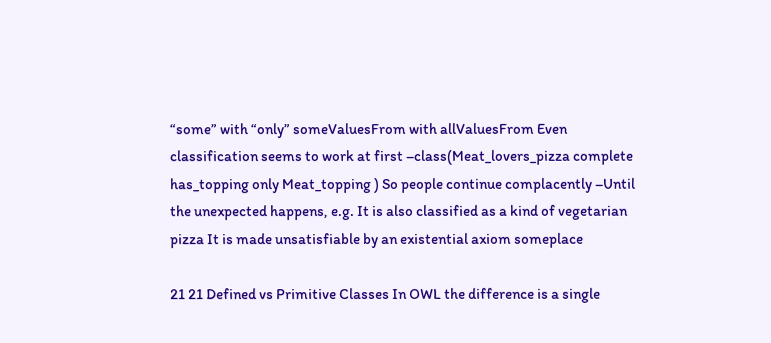“some” with “only” someValuesFrom with allValuesFrom Even classification seems to work at first –class(Meat_lovers_pizza complete has_topping only Meat_topping ) So people continue complacently –Until the unexpected happens, e.g. It is also classified as a kind of vegetarian pizza It is made unsatisfiable by an existential axiom someplace

21 21 Defined vs Primitive Classes In OWL the difference is a single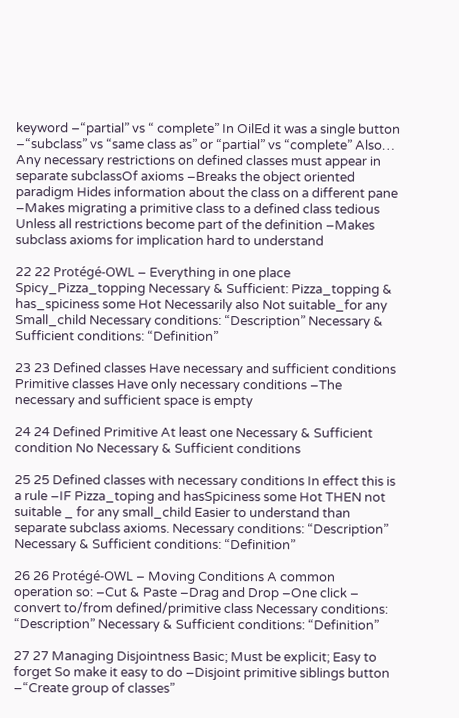keyword –“partial” vs “ complete” In OilEd it was a single button –“subclass” vs “same class as” or “partial” vs “complete” Also… Any necessary restrictions on defined classes must appear in separate subclassOf axioms –Breaks the object oriented paradigm Hides information about the class on a different pane –Makes migrating a primitive class to a defined class tedious Unless all restrictions become part of the definition –Makes subclass axioms for implication hard to understand

22 22 Protégé-OWL – Everything in one place Spicy_Pizza_topping Necessary & Sufficient: Pizza_topping & has_spiciness some Hot Necessarily also Not suitable_for any Small_child Necessary conditions: “Description” Necessary & Sufficient conditions: “Definition”

23 23 Defined classes Have necessary and sufficient conditions Primitive classes Have only necessary conditions –The necessary and sufficient space is empty

24 24 Defined Primitive At least one Necessary & Sufficient condition No Necessary & Sufficient conditions

25 25 Defined classes with necessary conditions In effect this is a rule –IF Pizza_toping and hasSpiciness some Hot THEN not suitable _ for any small_child Easier to understand than separate subclass axioms. Necessary conditions: “Description” Necessary & Sufficient conditions: “Definition”

26 26 Protégé-OWL – Moving Conditions A common operation so: –Cut & Paste –Drag and Drop –One click – convert to/from defined/primitive class Necessary conditions: “Description” Necessary & Sufficient conditions: “Definition”

27 27 Managing Disjointness Basic; Must be explicit; Easy to forget So make it easy to do –Disjoint primitive siblings button –“Create group of classes”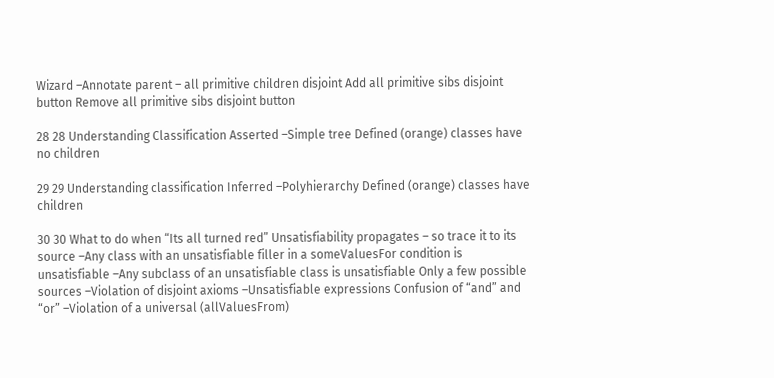Wizard –Annotate parent – all primitive children disjoint Add all primitive sibs disjoint button Remove all primitive sibs disjoint button

28 28 Understanding Classification Asserted –Simple tree Defined (orange) classes have no children

29 29 Understanding classification Inferred –Polyhierarchy Defined (orange) classes have children

30 30 What to do when “Its all turned red” Unsatisfiability propagates – so trace it to its source –Any class with an unsatisfiable filler in a someValuesFor condition is unsatisfiable –Any subclass of an unsatisfiable class is unsatisfiable Only a few possible sources –Violation of disjoint axioms –Unsatisfiable expressions Confusion of “and” and “or” –Violation of a universal (allValuesFrom)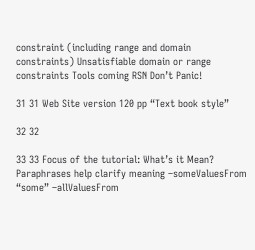constraint (including range and domain constraints) Unsatisfiable domain or range constraints Tools coming RSN Don’t Panic!

31 31 Web Site version 120 pp “Text book style”

32 32

33 33 Focus of the tutorial: What’s it Mean? Paraphrases help clarify meaning –someValuesFrom “some” –allValuesFrom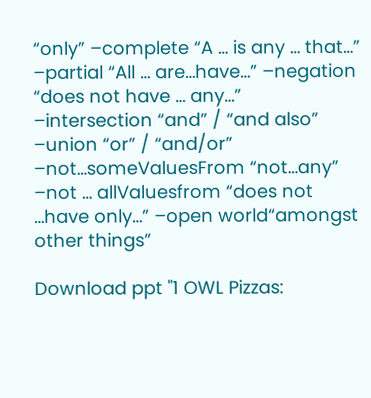“only” –complete “A … is any … that…” –partial “All … are…have…” –negation “does not have … any…” –intersection “and” / “and also” –union “or” / “and/or” –not…someValuesFrom “not…any” –not … allValuesfrom “does not …have only…” –open world“amongst other things”

Download ppt "1 OWL Pizzas: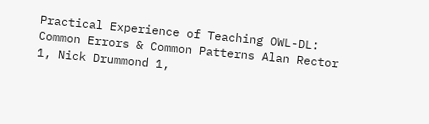Practical Experience of Teaching OWL-DL: Common Errors & Common Patterns Alan Rector 1, Nick Drummond 1,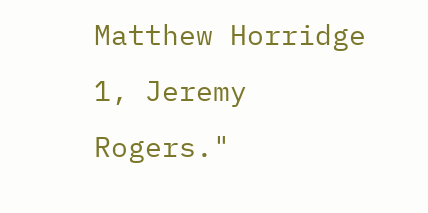Matthew Horridge 1, Jeremy Rogers."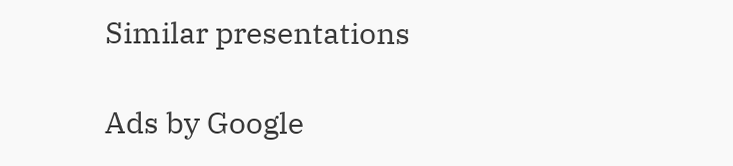Similar presentations

Ads by Google